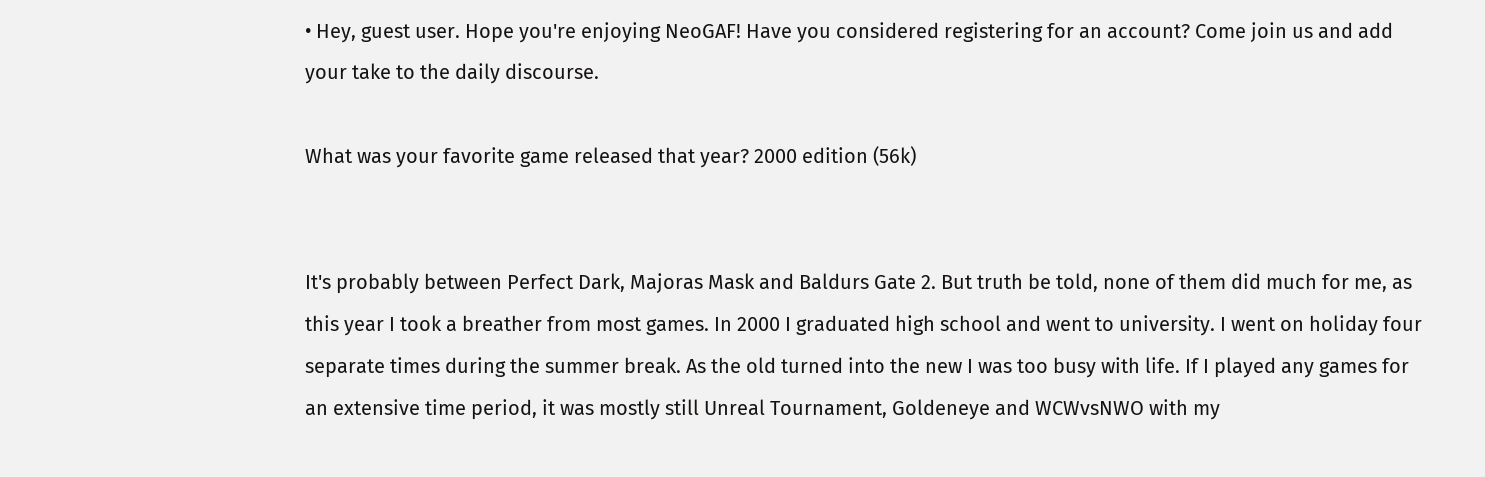• Hey, guest user. Hope you're enjoying NeoGAF! Have you considered registering for an account? Come join us and add your take to the daily discourse.

What was your favorite game released that year? 2000 edition (56k)


It's probably between Perfect Dark, Majoras Mask and Baldurs Gate 2. But truth be told, none of them did much for me, as this year I took a breather from most games. In 2000 I graduated high school and went to university. I went on holiday four separate times during the summer break. As the old turned into the new I was too busy with life. If I played any games for an extensive time period, it was mostly still Unreal Tournament, Goldeneye and WCWvsNWO with my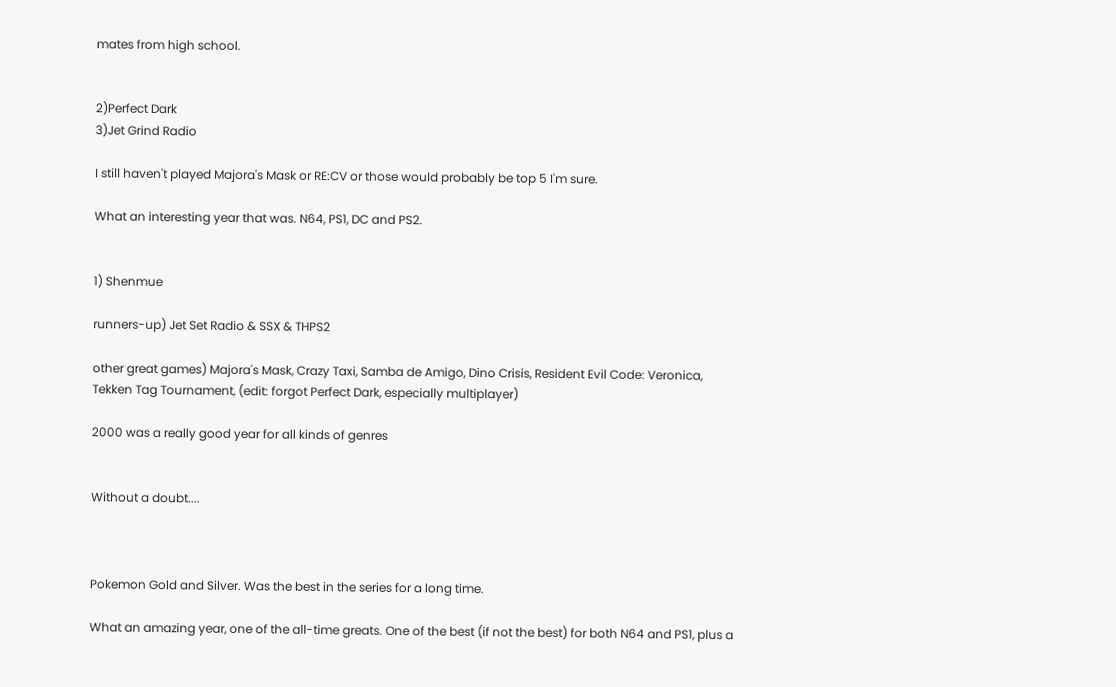mates from high school.


2)Perfect Dark
3)Jet Grind Radio

I still haven't played Majora's Mask or RE:CV or those would probably be top 5 I'm sure.

What an interesting year that was. N64, PS1, DC and PS2.


1) Shenmue

runners-up) Jet Set Radio & SSX & THPS2

other great games) Majora's Mask, Crazy Taxi, Samba de Amigo, Dino Crisis, Resident Evil Code: Veronica, Tekken Tag Tournament, (edit: forgot Perfect Dark, especially multiplayer)

2000 was a really good year for all kinds of genres


Without a doubt....



Pokemon Gold and Silver. Was the best in the series for a long time.

What an amazing year, one of the all-time greats. One of the best (if not the best) for both N64 and PS1, plus a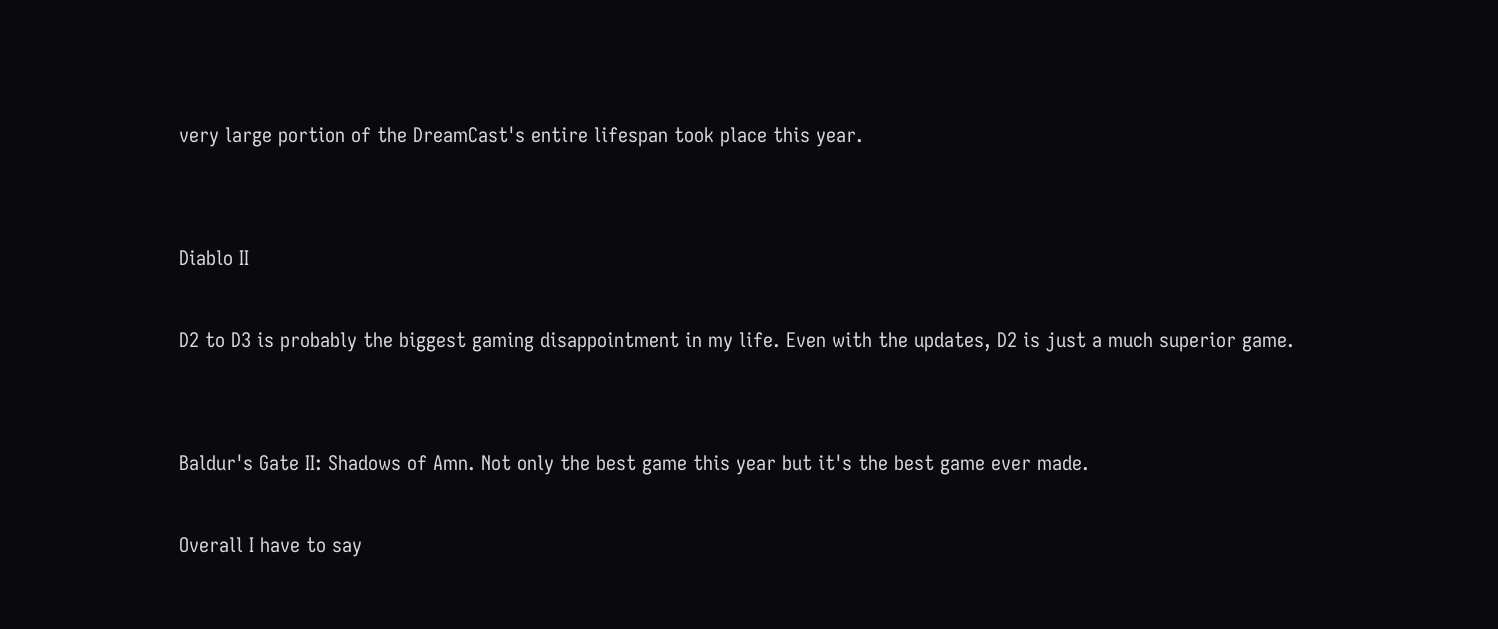very large portion of the DreamCast's entire lifespan took place this year.


Diablo II

D2 to D3 is probably the biggest gaming disappointment in my life. Even with the updates, D2 is just a much superior game.


Baldur's Gate II: Shadows of Amn. Not only the best game this year but it's the best game ever made.

Overall I have to say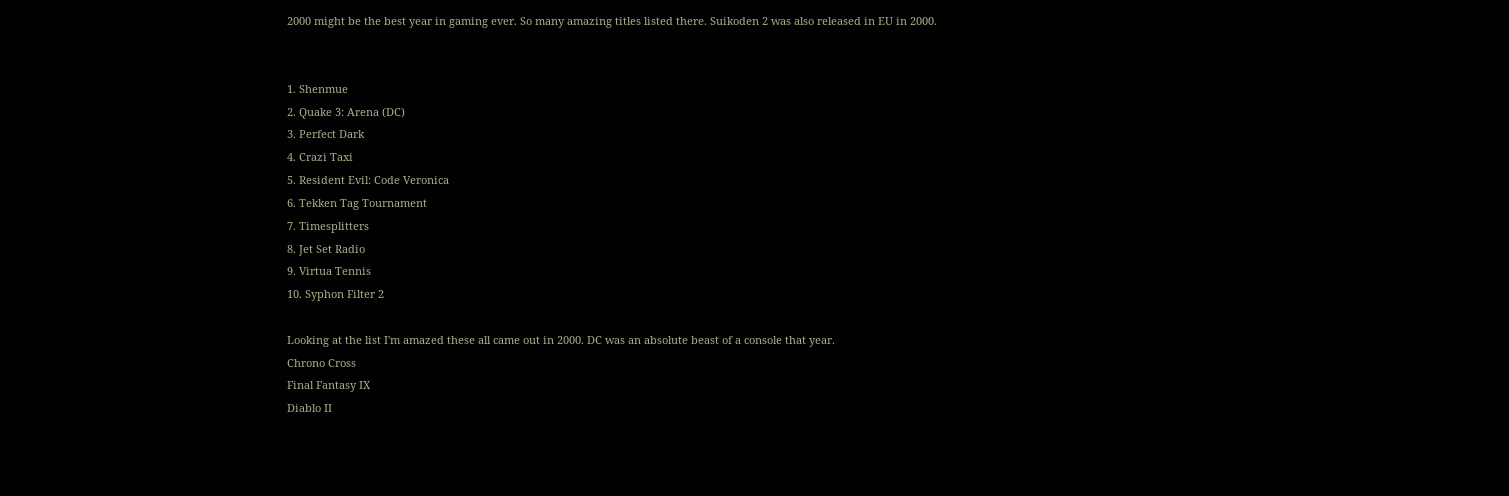2000 might be the best year in gaming ever. So many amazing titles listed there. Suikoden 2 was also released in EU in 2000.


1. Shenmue
2. Quake 3: Arena (DC)
3. Perfect Dark
4. Crazi Taxi
5. Resident Evil: Code Veronica
6. Tekken Tag Tournament
7. Timesplitters
8. Jet Set Radio
9. Virtua Tennis
10. Syphon Filter 2

Looking at the list I'm amazed these all came out in 2000. DC was an absolute beast of a console that year.
Chrono Cross
Final Fantasy IX
Diablo II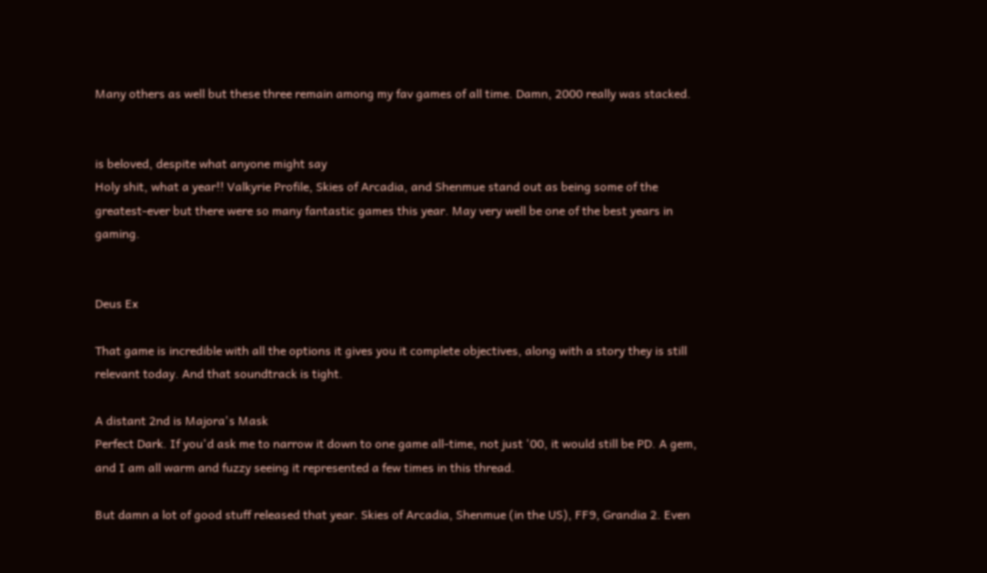Many others as well but these three remain among my fav games of all time. Damn, 2000 really was stacked.


is beloved, despite what anyone might say
Holy shit, what a year!! Valkyrie Profile, Skies of Arcadia, and Shenmue stand out as being some of the greatest-ever but there were so many fantastic games this year. May very well be one of the best years in gaming.


Deus Ex

That game is incredible with all the options it gives you it complete objectives, along with a story they is still relevant today. And that soundtrack is tight.

A distant 2nd is Majora's Mask
Perfect Dark. If you'd ask me to narrow it down to one game all-time, not just '00, it would still be PD. A gem, and I am all warm and fuzzy seeing it represented a few times in this thread.

But damn a lot of good stuff released that year. Skies of Arcadia, Shenmue (in the US), FF9, Grandia 2. Even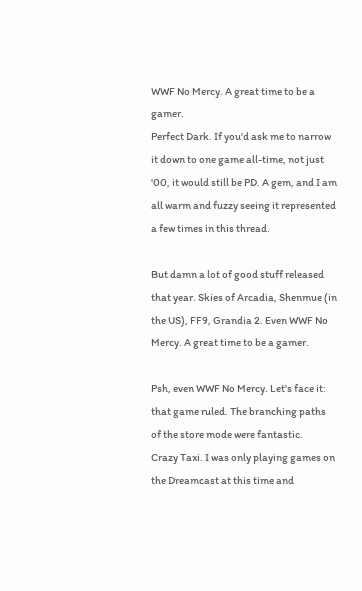WWF No Mercy. A great time to be a gamer.
Perfect Dark. If you'd ask me to narrow it down to one game all-time, not just '00, it would still be PD. A gem, and I am all warm and fuzzy seeing it represented a few times in this thread.

But damn a lot of good stuff released that year. Skies of Arcadia, Shenmue (in the US), FF9, Grandia 2. Even WWF No Mercy. A great time to be a gamer.

Psh, even WWF No Mercy. Let's face it: that game ruled. The branching paths of the store mode were fantastic.
Crazy Taxi. I was only playing games on the Dreamcast at this time and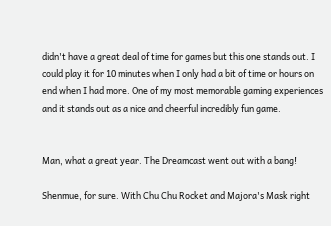didn't have a great deal of time for games but this one stands out. I could play it for 10 minutes when I only had a bit of time or hours on end when I had more. One of my most memorable gaming experiences and it stands out as a nice and cheerful incredibly fun game.


Man, what a great year. The Dreamcast went out with a bang!

Shenmue, for sure. With Chu Chu Rocket and Majora's Mask right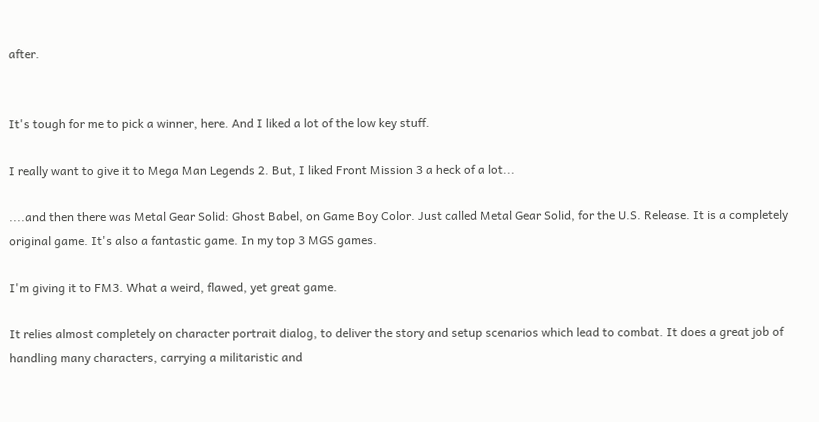after.


It's tough for me to pick a winner, here. And I liked a lot of the low key stuff.

I really want to give it to Mega Man Legends 2. But, I liked Front Mission 3 a heck of a lot...

....and then there was Metal Gear Solid: Ghost Babel, on Game Boy Color. Just called Metal Gear Solid, for the U.S. Release. It is a completely original game. It's also a fantastic game. In my top 3 MGS games.

I'm giving it to FM3. What a weird, flawed, yet great game.

It relies almost completely on character portrait dialog, to deliver the story and setup scenarios which lead to combat. It does a great job of handling many characters, carrying a militaristic and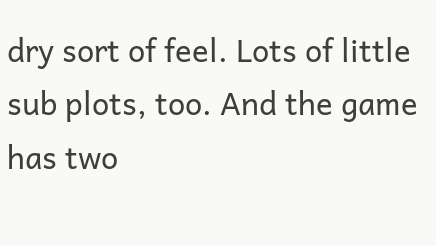dry sort of feel. Lots of little sub plots, too. And the game has two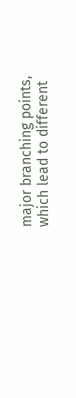major branching points, which lead to different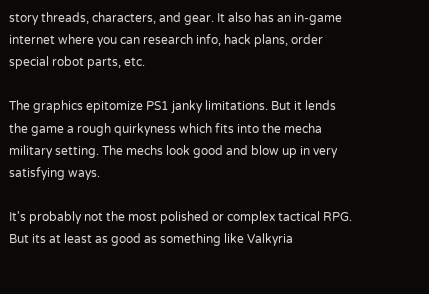story threads, characters, and gear. It also has an in-game internet where you can research info, hack plans, order special robot parts, etc.

The graphics epitomize PS1 janky limitations. But it lends the game a rough quirkyness which fits into the mecha military setting. The mechs look good and blow up in very satisfying ways.

It's probably not the most polished or complex tactical RPG. But its at least as good as something like Valkyria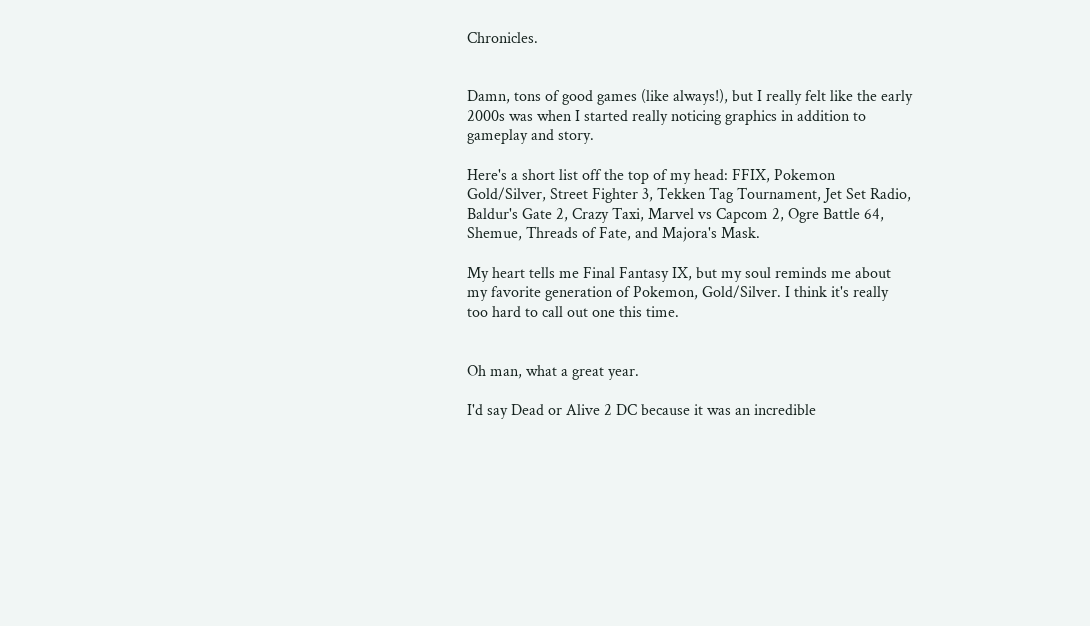Chronicles.


Damn, tons of good games (like always!), but I really felt like the early 2000s was when I started really noticing graphics in addition to gameplay and story.

Here's a short list off the top of my head: FFIX, Pokemon Gold/Silver, Street Fighter 3, Tekken Tag Tournament, Jet Set Radio, Baldur's Gate 2, Crazy Taxi, Marvel vs Capcom 2, Ogre Battle 64, Shemue, Threads of Fate, and Majora's Mask.

My heart tells me Final Fantasy IX, but my soul reminds me about my favorite generation of Pokemon, Gold/Silver. I think it's really too hard to call out one this time.


Oh man, what a great year.

I'd say Dead or Alive 2 DC because it was an incredible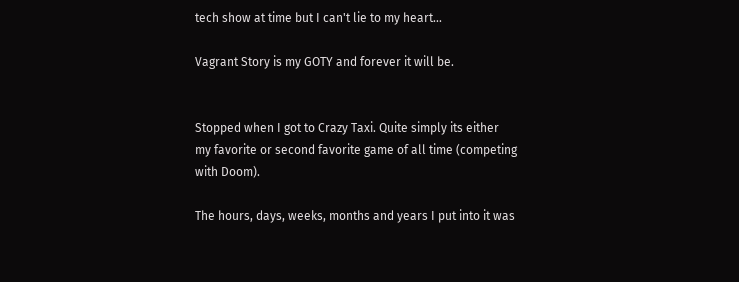tech show at time but I can't lie to my heart...

Vagrant Story is my GOTY and forever it will be.


Stopped when I got to Crazy Taxi. Quite simply its either my favorite or second favorite game of all time (competing with Doom).

The hours, days, weeks, months and years I put into it was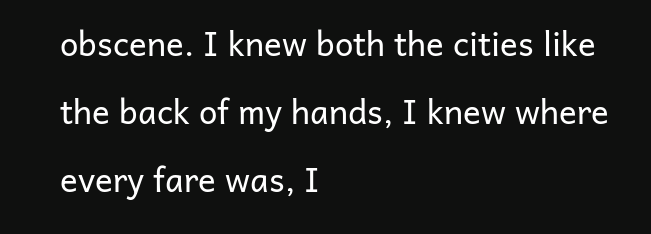obscene. I knew both the cities like the back of my hands, I knew where every fare was, I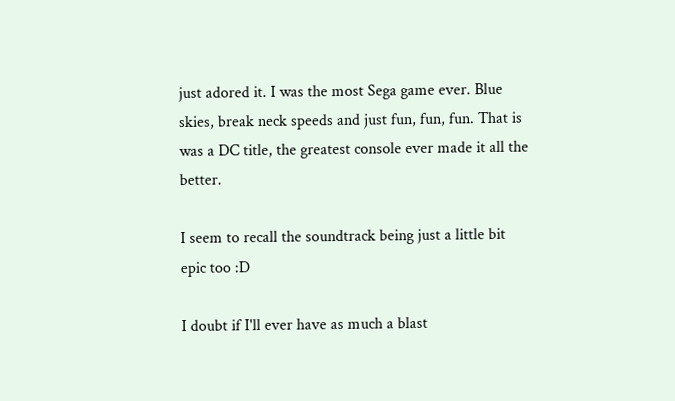just adored it. I was the most Sega game ever. Blue skies, break neck speeds and just fun, fun, fun. That is was a DC title, the greatest console ever made it all the better.

I seem to recall the soundtrack being just a little bit epic too :D

I doubt if I'll ever have as much a blast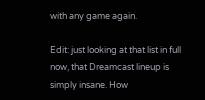with any game again.

Edit: just looking at that list in full now, that Dreamcast lineup is simply insane. How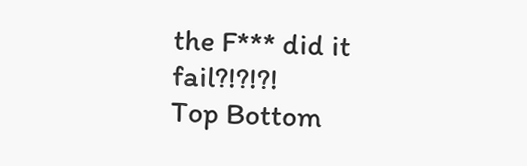the F*** did it fail?!?!?!
Top Bottom